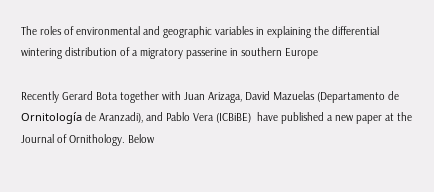The roles of environmental and geographic variables in explaining the differential wintering distribution of a migratory passerine in southern Europe

Recently Gerard Bota together with Juan Arizaga, David Mazuelas (Departamento de Ornitología de Aranzadi), and Pablo Vera (ICBiBE)  have published a new paper at the Journal of Ornithology. Below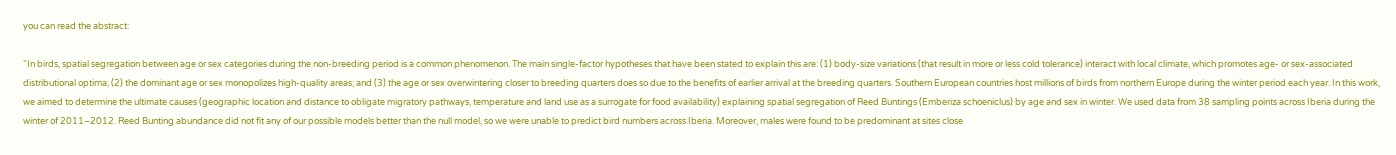you can read the abstract:

“In birds, spatial segregation between age or sex categories during the non-breeding period is a common phenomenon. The main single-factor hypotheses that have been stated to explain this are: (1) body-size variations (that result in more or less cold tolerance) interact with local climate, which promotes age- or sex-associated distributional optima; (2) the dominant age or sex monopolizes high-quality areas; and (3) the age or sex overwintering closer to breeding quarters does so due to the benefits of earlier arrival at the breeding quarters. Southern European countries host millions of birds from northern Europe during the winter period each year. In this work, we aimed to determine the ultimate causes (geographic location and distance to obligate migratory pathways, temperature and land use as a surrogate for food availability) explaining spatial segregation of Reed Buntings (Emberiza schoeniclus) by age and sex in winter. We used data from 38 sampling points across Iberia during the winter of 2011–2012. Reed Bunting abundance did not fit any of our possible models better than the null model, so we were unable to predict bird numbers across Iberia. Moreover, males were found to be predominant at sites close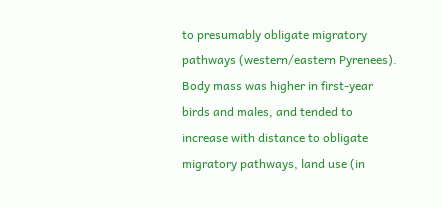to presumably obligate migratory pathways (western/eastern Pyrenees). Body mass was higher in first-year birds and males, and tended to increase with distance to obligate migratory pathways, land use (in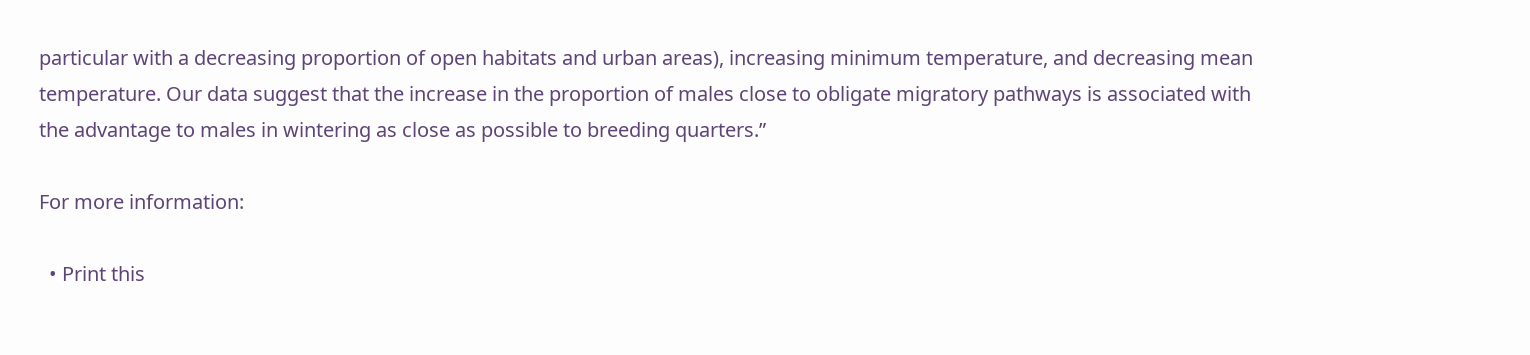particular with a decreasing proportion of open habitats and urban areas), increasing minimum temperature, and decreasing mean temperature. Our data suggest that the increase in the proportion of males close to obligate migratory pathways is associated with the advantage to males in wintering as close as possible to breeding quarters.”

For more information:

  • Print this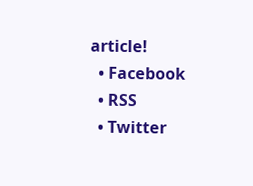article!
  • Facebook
  • RSS
  • Twitter